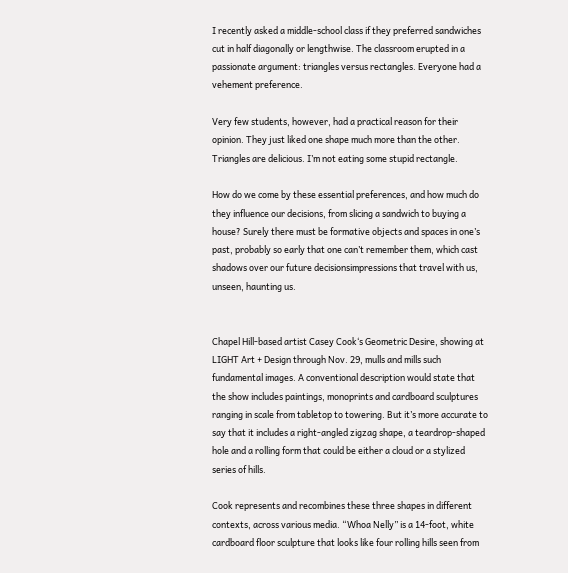I recently asked a middle-school class if they preferred sandwiches cut in half diagonally or lengthwise. The classroom erupted in a passionate argument: triangles versus rectangles. Everyone had a vehement preference.

Very few students, however, had a practical reason for their opinion. They just liked one shape much more than the other. Triangles are delicious. I’m not eating some stupid rectangle.

How do we come by these essential preferences, and how much do they influence our decisions, from slicing a sandwich to buying a house? Surely there must be formative objects and spaces in one’s past, probably so early that one can’t remember them, which cast shadows over our future decisionsimpressions that travel with us, unseen, haunting us.


Chapel Hill-based artist Casey Cook‘s Geometric Desire, showing at LIGHT Art + Design through Nov. 29, mulls and mills such fundamental images. A conventional description would state that the show includes paintings, monoprints and cardboard sculptures ranging in scale from tabletop to towering. But it’s more accurate to say that it includes a right-angled zigzag shape, a teardrop-shaped hole and a rolling form that could be either a cloud or a stylized series of hills.

Cook represents and recombines these three shapes in different contexts, across various media. “Whoa Nelly” is a 14-foot, white cardboard floor sculpture that looks like four rolling hills seen from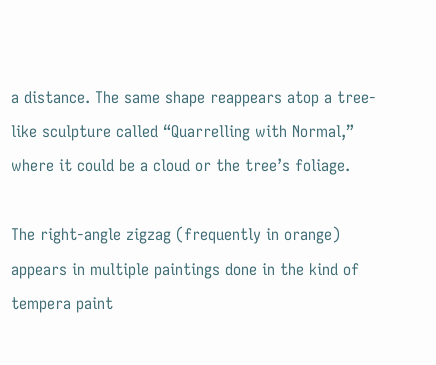a distance. The same shape reappears atop a tree-like sculpture called “Quarrelling with Normal,” where it could be a cloud or the tree’s foliage.

The right-angle zigzag (frequently in orange) appears in multiple paintings done in the kind of tempera paint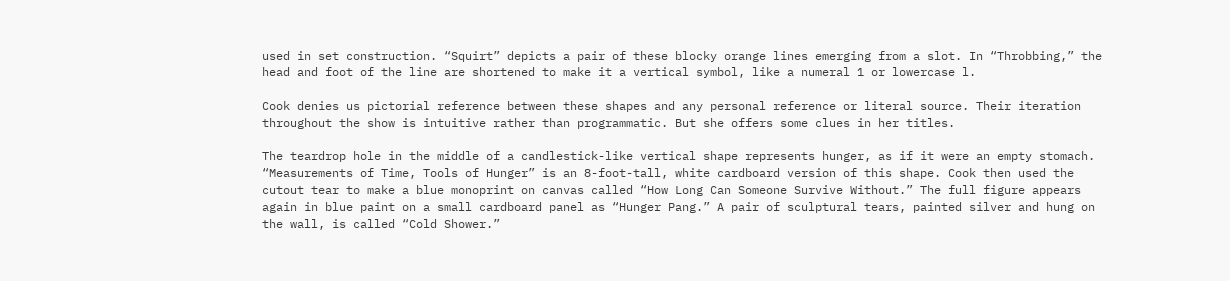used in set construction. “Squirt” depicts a pair of these blocky orange lines emerging from a slot. In “Throbbing,” the head and foot of the line are shortened to make it a vertical symbol, like a numeral 1 or lowercase l.

Cook denies us pictorial reference between these shapes and any personal reference or literal source. Their iteration throughout the show is intuitive rather than programmatic. But she offers some clues in her titles.

The teardrop hole in the middle of a candlestick-like vertical shape represents hunger, as if it were an empty stomach. “Measurements of Time, Tools of Hunger” is an 8-foot-tall, white cardboard version of this shape. Cook then used the cutout tear to make a blue monoprint on canvas called “How Long Can Someone Survive Without.” The full figure appears again in blue paint on a small cardboard panel as “Hunger Pang.” A pair of sculptural tears, painted silver and hung on the wall, is called “Cold Shower.”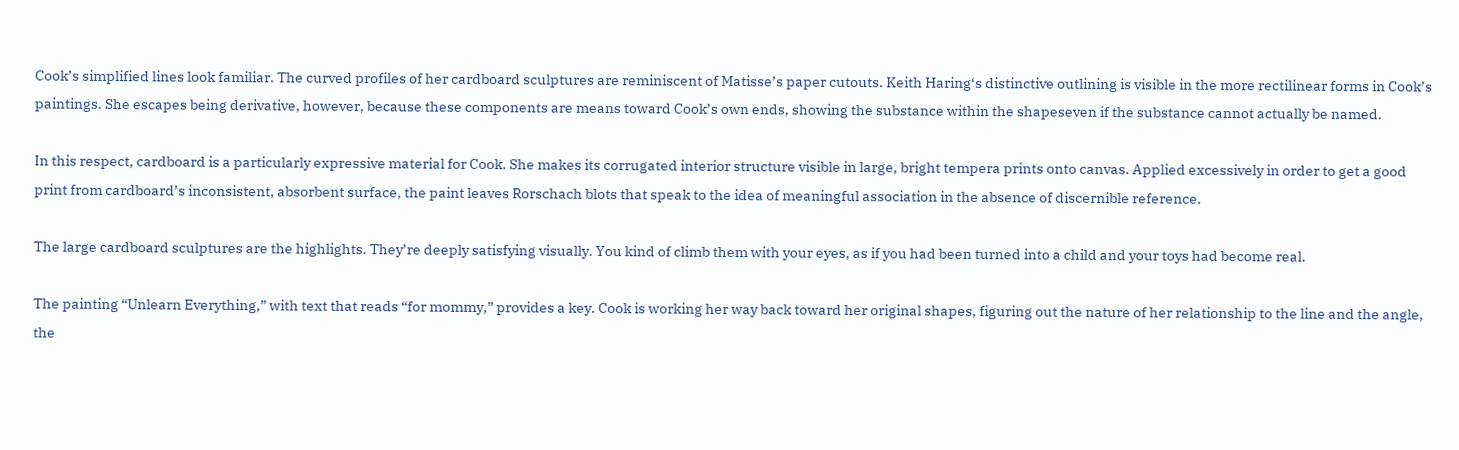Cook’s simplified lines look familiar. The curved profiles of her cardboard sculptures are reminiscent of Matisse’s paper cutouts. Keith Haring‘s distinctive outlining is visible in the more rectilinear forms in Cook’s paintings. She escapes being derivative, however, because these components are means toward Cook’s own ends, showing the substance within the shapeseven if the substance cannot actually be named.

In this respect, cardboard is a particularly expressive material for Cook. She makes its corrugated interior structure visible in large, bright tempera prints onto canvas. Applied excessively in order to get a good print from cardboard’s inconsistent, absorbent surface, the paint leaves Rorschach blots that speak to the idea of meaningful association in the absence of discernible reference.

The large cardboard sculptures are the highlights. They’re deeply satisfying visually. You kind of climb them with your eyes, as if you had been turned into a child and your toys had become real.

The painting “Unlearn Everything,” with text that reads “for mommy,” provides a key. Cook is working her way back toward her original shapes, figuring out the nature of her relationship to the line and the angle, the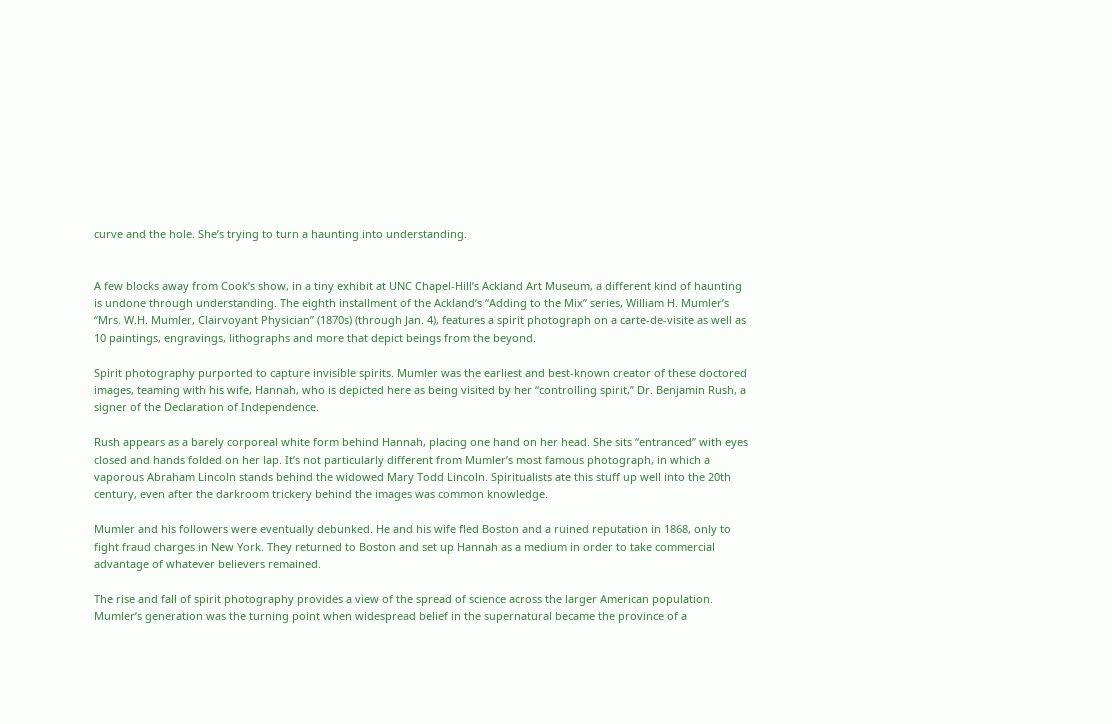curve and the hole. She’s trying to turn a haunting into understanding.


A few blocks away from Cook’s show, in a tiny exhibit at UNC Chapel-Hill’s Ackland Art Museum, a different kind of haunting is undone through understanding. The eighth installment of the Ackland’s “Adding to the Mix” series, William H. Mumler’s “Mrs. W.H. Mumler, Clairvoyant Physician” (1870s) (through Jan. 4), features a spirit photograph on a carte-de-visite as well as 10 paintings, engravings, lithographs and more that depict beings from the beyond.

Spirit photography purported to capture invisible spirits. Mumler was the earliest and best-known creator of these doctored images, teaming with his wife, Hannah, who is depicted here as being visited by her “controlling spirit,” Dr. Benjamin Rush, a signer of the Declaration of Independence.

Rush appears as a barely corporeal white form behind Hannah, placing one hand on her head. She sits “entranced” with eyes closed and hands folded on her lap. It’s not particularly different from Mumler’s most famous photograph, in which a vaporous Abraham Lincoln stands behind the widowed Mary Todd Lincoln. Spiritualists ate this stuff up well into the 20th century, even after the darkroom trickery behind the images was common knowledge.

Mumler and his followers were eventually debunked. He and his wife fled Boston and a ruined reputation in 1868, only to fight fraud charges in New York. They returned to Boston and set up Hannah as a medium in order to take commercial advantage of whatever believers remained.

The rise and fall of spirit photography provides a view of the spread of science across the larger American population. Mumler’s generation was the turning point when widespread belief in the supernatural became the province of a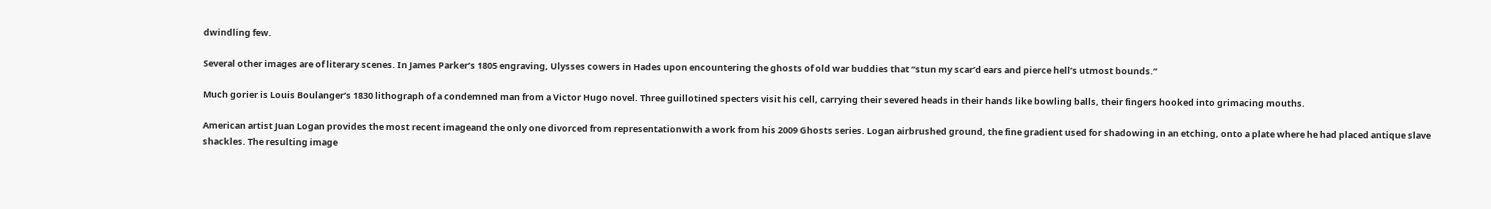dwindling few.

Several other images are of literary scenes. In James Parker’s 1805 engraving, Ulysses cowers in Hades upon encountering the ghosts of old war buddies that “stun my scar’d ears and pierce hell’s utmost bounds.”

Much gorier is Louis Boulanger’s 1830 lithograph of a condemned man from a Victor Hugo novel. Three guillotined specters visit his cell, carrying their severed heads in their hands like bowling balls, their fingers hooked into grimacing mouths.

American artist Juan Logan provides the most recent imageand the only one divorced from representationwith a work from his 2009 Ghosts series. Logan airbrushed ground, the fine gradient used for shadowing in an etching, onto a plate where he had placed antique slave shackles. The resulting image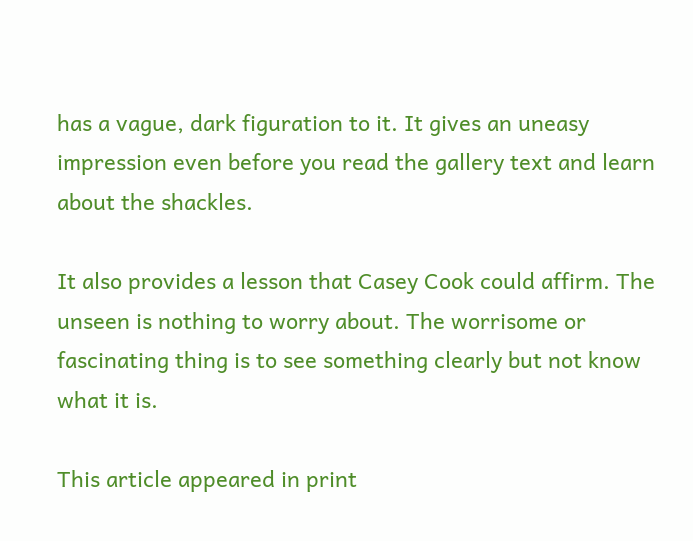has a vague, dark figuration to it. It gives an uneasy impression even before you read the gallery text and learn about the shackles.

It also provides a lesson that Casey Cook could affirm. The unseen is nothing to worry about. The worrisome or fascinating thing is to see something clearly but not know what it is.

This article appeared in print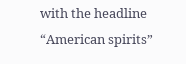with the headline “American spirits”